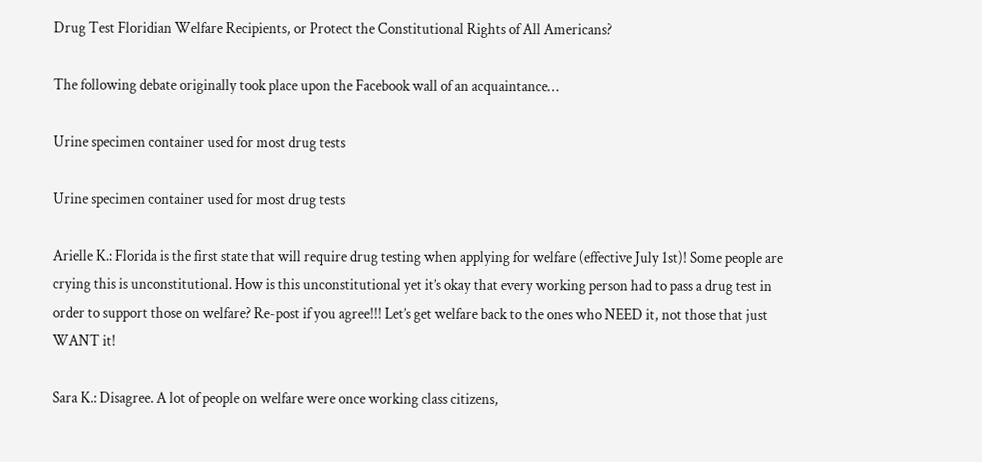Drug Test Floridian Welfare Recipients, or Protect the Constitutional Rights of All Americans?

The following debate originally took place upon the Facebook wall of an acquaintance…

Urine specimen container used for most drug tests

Urine specimen container used for most drug tests

Arielle K.: Florida is the first state that will require drug testing when applying for welfare (effective July 1st)! Some people are crying this is unconstitutional. How is this unconstitutional yet it’s okay that every working person had to pass a drug test in order to support those on welfare? Re-post if you agree!!! Let’s get welfare back to the ones who NEED it, not those that just WANT it!

Sara K.: Disagree. A lot of people on welfare were once working class citizens,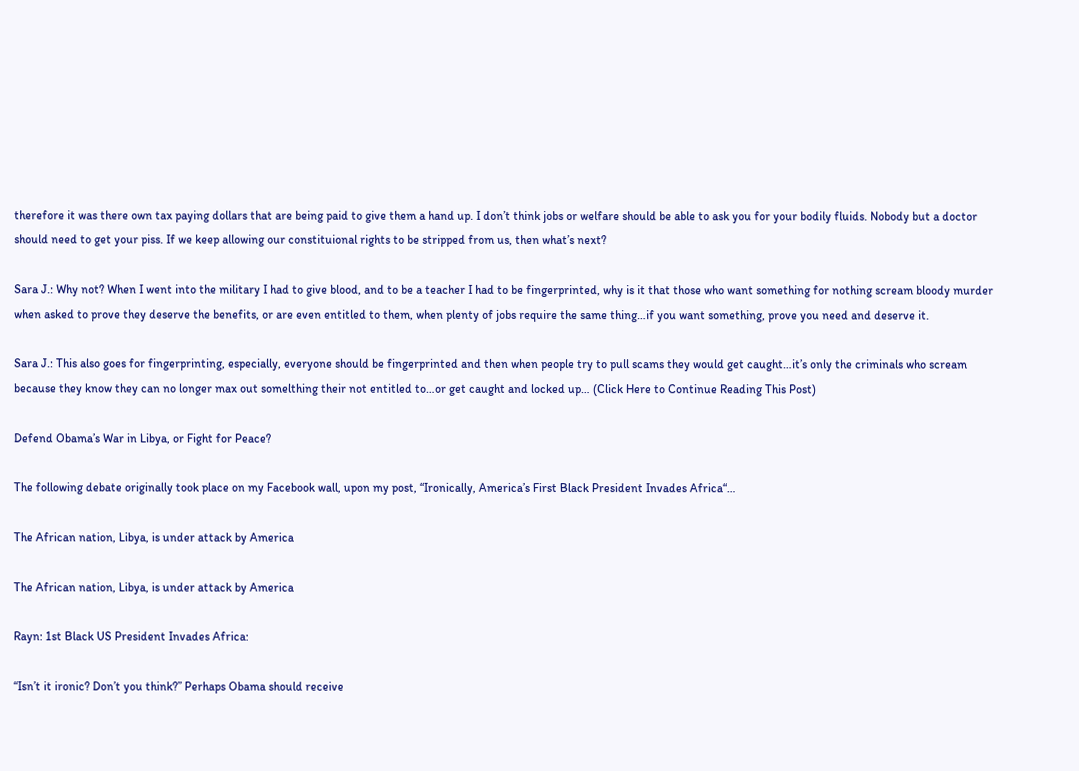therefore it was there own tax paying dollars that are being paid to give them a hand up. I don’t think jobs or welfare should be able to ask you for your bodily fluids. Nobody but a doctor should need to get your piss. If we keep allowing our constituional rights to be stripped from us, then what’s next?

Sara J.: Why not? When I went into the military I had to give blood, and to be a teacher I had to be fingerprinted, why is it that those who want something for nothing scream bloody murder when asked to prove they deserve the benefits, or are even entitled to them, when plenty of jobs require the same thing…if you want something, prove you need and deserve it.

Sara J.: This also goes for fingerprinting, especially, everyone should be fingerprinted and then when people try to pull scams they would get caught…it’s only the criminals who scream because they know they can no longer max out somelthing their not entitled to…or get caught and locked up… (Click Here to Continue Reading This Post)

Defend Obama’s War in Libya, or Fight for Peace?

The following debate originally took place on my Facebook wall, upon my post, “Ironically, America’s First Black President Invades Africa“…

The African nation, Libya, is under attack by America

The African nation, Libya, is under attack by America

Rayn: 1st Black US President Invades Africa:

“Isn’t it ironic? Don’t you think?” Perhaps Obama should receive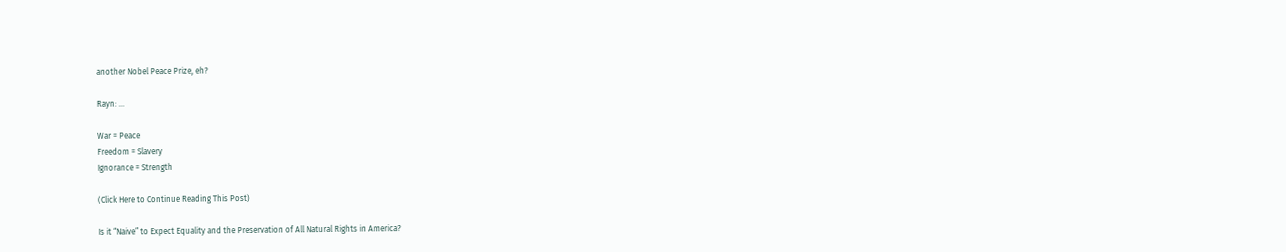another Nobel Peace Prize, eh?

Rayn: …

War = Peace
Freedom = Slavery
Ignorance = Strength

(Click Here to Continue Reading This Post)

Is it “Naive” to Expect Equality and the Preservation of All Natural Rights in America?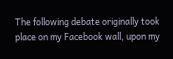The following debate originally took place on my Facebook wall, upon my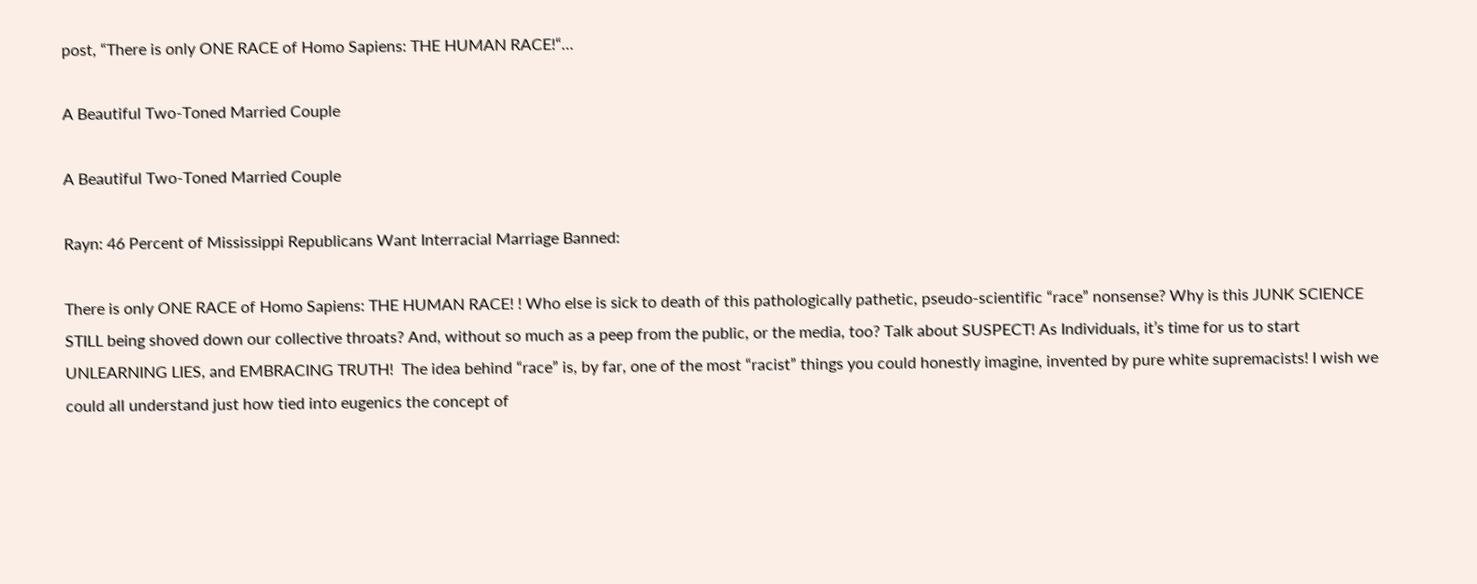post, “There is only ONE RACE of Homo Sapiens: THE HUMAN RACE!“…

A Beautiful Two-Toned Married Couple

A Beautiful Two-Toned Married Couple

Rayn: 46 Percent of Mississippi Republicans Want Interracial Marriage Banned:

There is only ONE RACE of Homo Sapiens: THE HUMAN RACE! ! Who else is sick to death of this pathologically pathetic, pseudo-scientific “race” nonsense? Why is this JUNK SCIENCE STILL being shoved down our collective throats? And, without so much as a peep from the public, or the media, too? Talk about SUSPECT! As Individuals, it’s time for us to start UNLEARNING LIES, and EMBRACING TRUTH!  The idea behind “race” is, by far, one of the most “racist” things you could honestly imagine, invented by pure white supremacists! I wish we could all understand just how tied into eugenics the concept of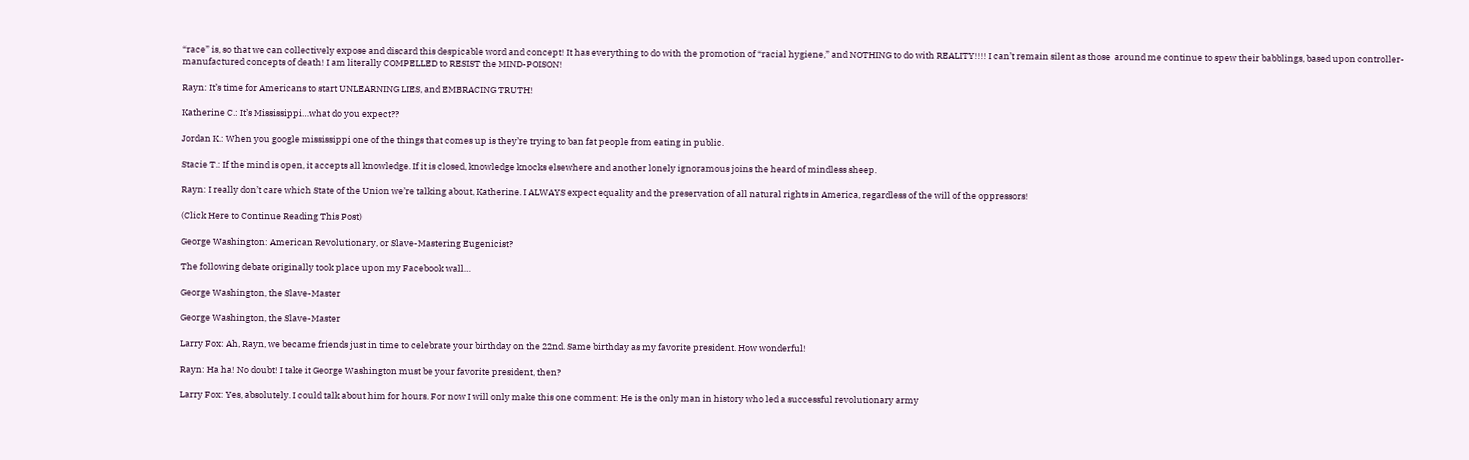“race” is, so that we can collectively expose and discard this despicable word and concept! It has everything to do with the promotion of “racial hygiene,” and NOTHING to do with REALITY!!!! I can’t remain silent as those  around me continue to spew their babblings, based upon controller-manufactured concepts of death! I am literally COMPELLED to RESIST the MIND-POISON!

Rayn: It’s time for Americans to start UNLEARNING LIES, and EMBRACING TRUTH!

Katherine C.: It’s Mississippi…what do you expect??

Jordan K.: When you google mississippi one of the things that comes up is they’re trying to ban fat people from eating in public.

Stacie T.: If the mind is open, it accepts all knowledge. If it is closed, knowledge knocks elsewhere and another lonely ignoramous joins the heard of mindless sheep.

Rayn: I really don’t care which State of the Union we’re talking about, Katherine. I ALWAYS expect equality and the preservation of all natural rights in America, regardless of the will of the oppressors!

(Click Here to Continue Reading This Post)

George Washington: American Revolutionary, or Slave-Mastering Eugenicist?

The following debate originally took place upon my Facebook wall…

George Washington, the Slave-Master

George Washington, the Slave-Master

Larry Fox: Ah, Rayn, we became friends just in time to celebrate your birthday on the 22nd. Same birthday as my favorite president. How wonderful!

Rayn: Ha ha! No doubt! I take it George Washington must be your favorite president, then?

Larry Fox: Yes, absolutely. I could talk about him for hours. For now I will only make this one comment: He is the only man in history who led a successful revolutionary army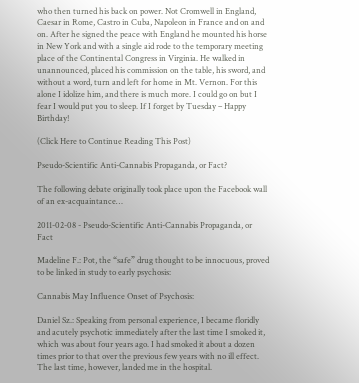who then turned his back on power. Not Cromwell in England, Caesar in Rome, Castro in Cuba, Napoleon in France and on and on. After he signed the peace with England he mounted his horse in New York and with a single aid rode to the temporary meeting place of the Continental Congress in Virginia. He walked in unannounced, placed his commission on the table, his sword, and without a word, turn and left for home in Mt. Vernon. For this alone I idolize him, and there is much more. I could go on but I fear I would put you to sleep. If I forget by Tuesday – Happy Birthday!

(Click Here to Continue Reading This Post)

Pseudo-Scientific Anti-Cannabis Propaganda, or Fact?

The following debate originally took place upon the Facebook wall of an ex-acquaintance…

2011-02-08 - Pseudo-Scientific Anti-Cannabis Propaganda, or Fact

Madeline F.: Pot, the “safe” drug thought to be innocuous, proved to be linked in study to early psychosis:

Cannabis May Influence Onset of Psychosis:

Daniel Sz.: Speaking from personal experience, I became floridly and acutely psychotic immediately after the last time I smoked it, which was about four years ago. I had smoked it about a dozen times prior to that over the previous few years with no ill effect. The last time, however, landed me in the hospital.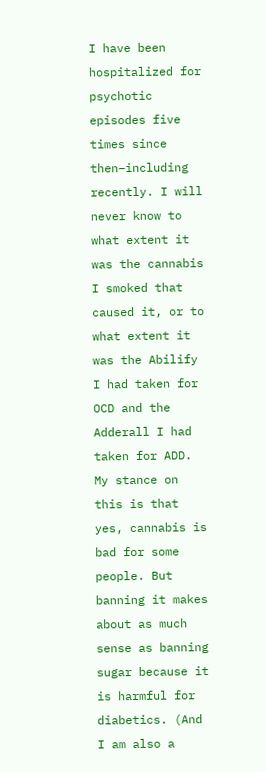I have been hospitalized for psychotic episodes five times since then–including recently. I will never know to what extent it was the cannabis I smoked that caused it, or to what extent it was the Abilify I had taken for OCD and the Adderall I had taken for ADD. My stance on this is that yes, cannabis is bad for some people. But banning it makes about as much sense as banning sugar because it is harmful for diabetics. (And I am also a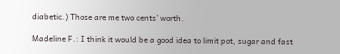diabetic.) Those are me two cents’ worth.

Madeline F.: I think it would be a good idea to limit pot, sugar and fast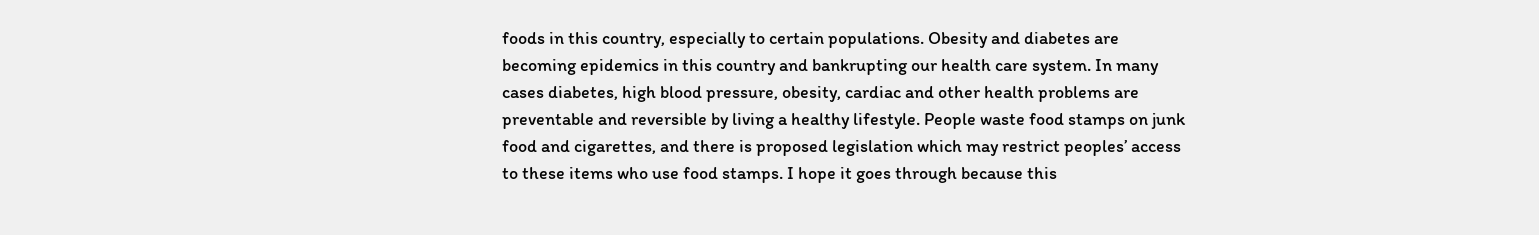foods in this country, especially to certain populations. Obesity and diabetes are becoming epidemics in this country and bankrupting our health care system. In many cases diabetes, high blood pressure, obesity, cardiac and other health problems are preventable and reversible by living a healthy lifestyle. People waste food stamps on junk food and cigarettes, and there is proposed legislation which may restrict peoples’ access to these items who use food stamps. I hope it goes through because this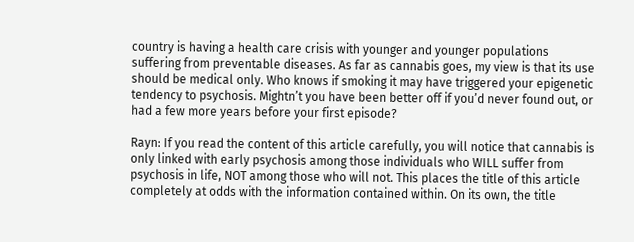country is having a health care crisis with younger and younger populations suffering from preventable diseases. As far as cannabis goes, my view is that its use should be medical only. Who knows if smoking it may have triggered your epigenetic tendency to psychosis. Mightn’t you have been better off if you’d never found out, or had a few more years before your first episode?

Rayn: If you read the content of this article carefully, you will notice that cannabis is only linked with early psychosis among those individuals who WILL suffer from psychosis in life, NOT among those who will not. This places the title of this article completely at odds with the information contained within. On its own, the title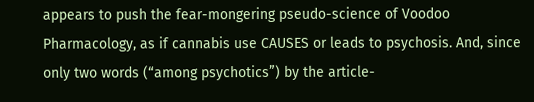appears to push the fear-mongering pseudo-science of Voodoo Pharmacology, as if cannabis use CAUSES or leads to psychosis. And, since only two words (“among psychotics”) by the article-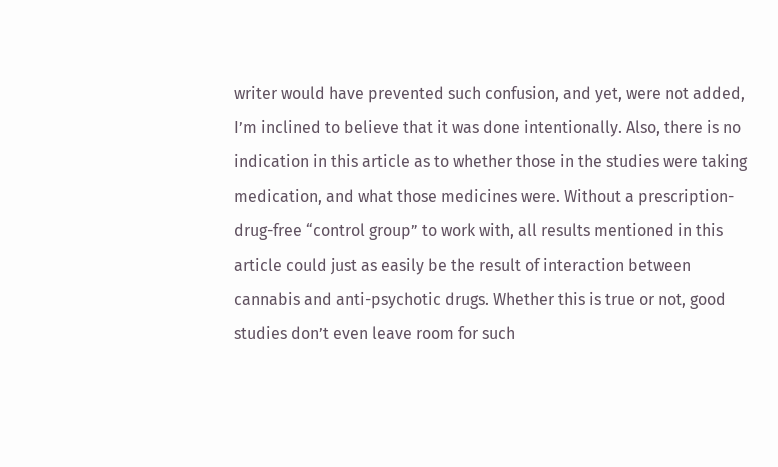writer would have prevented such confusion, and yet, were not added, I’m inclined to believe that it was done intentionally. Also, there is no indication in this article as to whether those in the studies were taking medication, and what those medicines were. Without a prescription-drug-free “control group” to work with, all results mentioned in this article could just as easily be the result of interaction between cannabis and anti-psychotic drugs. Whether this is true or not, good studies don’t even leave room for such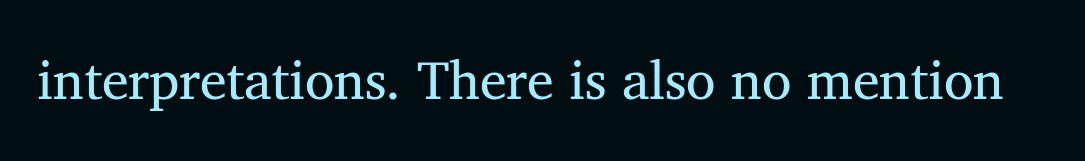interpretations. There is also no mention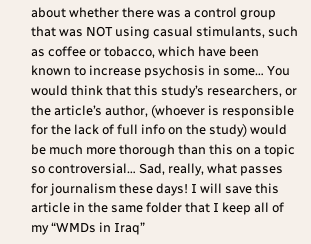about whether there was a control group that was NOT using casual stimulants, such as coffee or tobacco, which have been known to increase psychosis in some… You would think that this study’s researchers, or the article’s author, (whoever is responsible for the lack of full info on the study) would be much more thorough than this on a topic so controversial… Sad, really, what passes for journalism these days! I will save this article in the same folder that I keep all of my “WMDs in Iraq”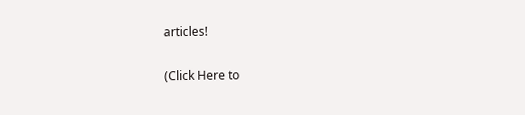articles!

(Click Here to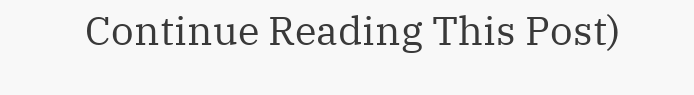Continue Reading This Post)